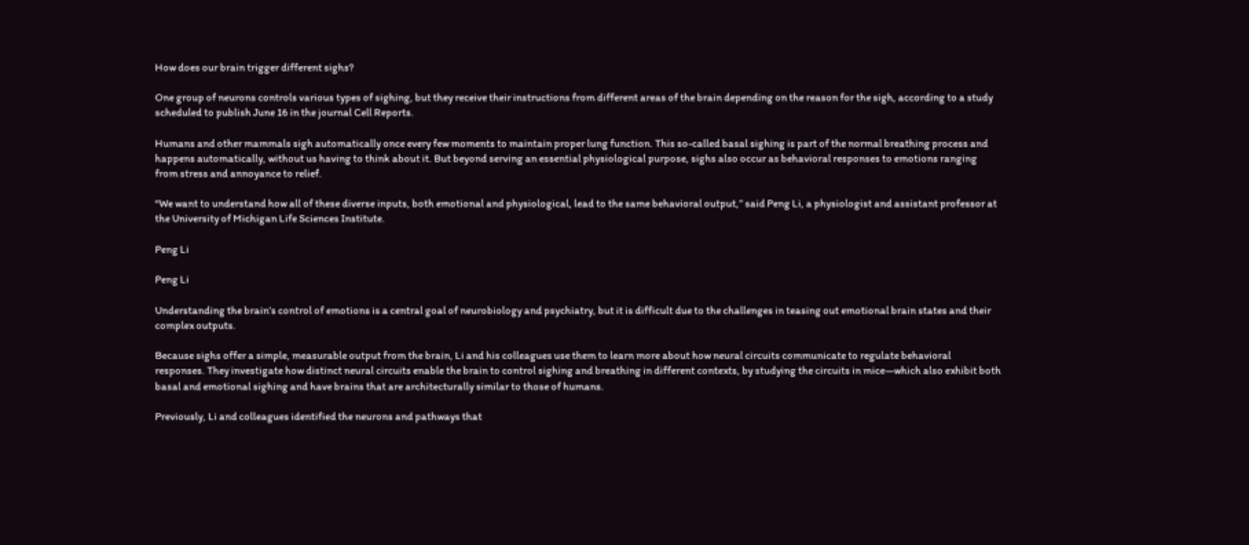How does our brain trigger different sighs?

One group of neurons controls various types of sighing, but they receive their instructions from different areas of the brain depending on the reason for the sigh, according to a study scheduled to publish June 16 in the journal Cell Reports.

Humans and other mammals sigh automatically once every few moments to maintain proper lung function. This so-called basal sighing is part of the normal breathing process and happens automatically, without us having to think about it. But beyond serving an essential physiological purpose, sighs also occur as behavioral responses to emotions ranging from stress and annoyance to relief.

“We want to understand how all of these diverse inputs, both emotional and physiological, lead to the same behavioral output,” said Peng Li, a physiologist and assistant professor at the University of Michigan Life Sciences Institute.

Peng Li

Peng Li

Understanding the brain’s control of emotions is a central goal of neurobiology and psychiatry, but it is difficult due to the challenges in teasing out emotional brain states and their complex outputs.

Because sighs offer a simple, measurable output from the brain, Li and his colleagues use them to learn more about how neural circuits communicate to regulate behavioral responses. They investigate how distinct neural circuits enable the brain to control sighing and breathing in different contexts, by studying the circuits in mice—which also exhibit both basal and emotional sighing and have brains that are architecturally similar to those of humans.

Previously, Li and colleagues identified the neurons and pathways that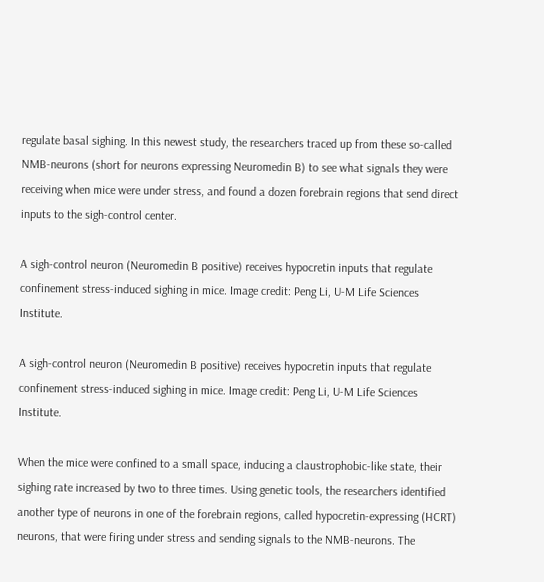regulate basal sighing. In this newest study, the researchers traced up from these so-called NMB-neurons (short for neurons expressing Neuromedin B) to see what signals they were receiving when mice were under stress, and found a dozen forebrain regions that send direct inputs to the sigh-control center.

A sigh-control neuron (Neuromedin B positive) receives hypocretin inputs that regulate confinement stress-induced sighing in mice. Image credit: Peng Li, U-M Life Sciences Institute.

A sigh-control neuron (Neuromedin B positive) receives hypocretin inputs that regulate confinement stress-induced sighing in mice. Image credit: Peng Li, U-M Life Sciences Institute.

When the mice were confined to a small space, inducing a claustrophobic-like state, their sighing rate increased by two to three times. Using genetic tools, the researchers identified another type of neurons in one of the forebrain regions, called hypocretin-expressing (HCRT) neurons, that were firing under stress and sending signals to the NMB-neurons. The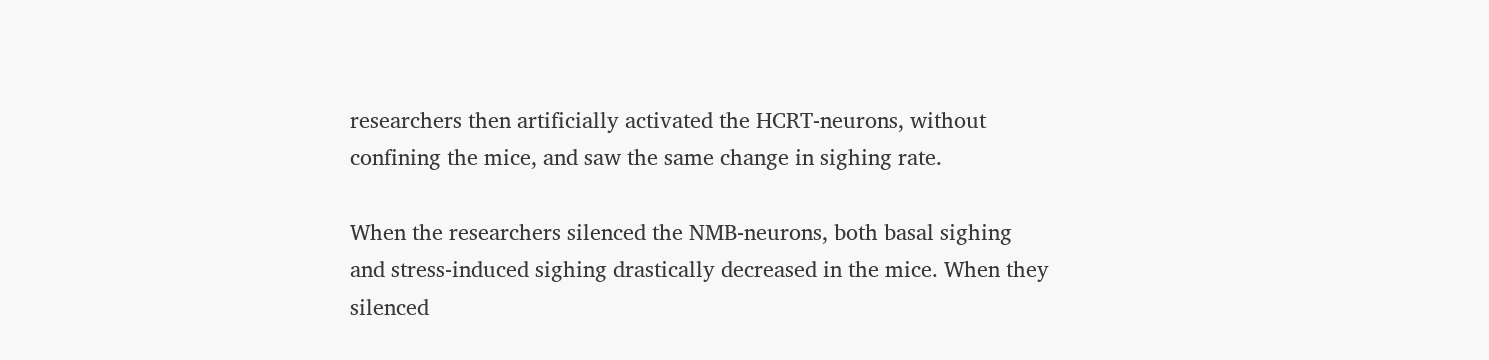researchers then artificially activated the HCRT-neurons, without confining the mice, and saw the same change in sighing rate.

When the researchers silenced the NMB-neurons, both basal sighing and stress-induced sighing drastically decreased in the mice. When they silenced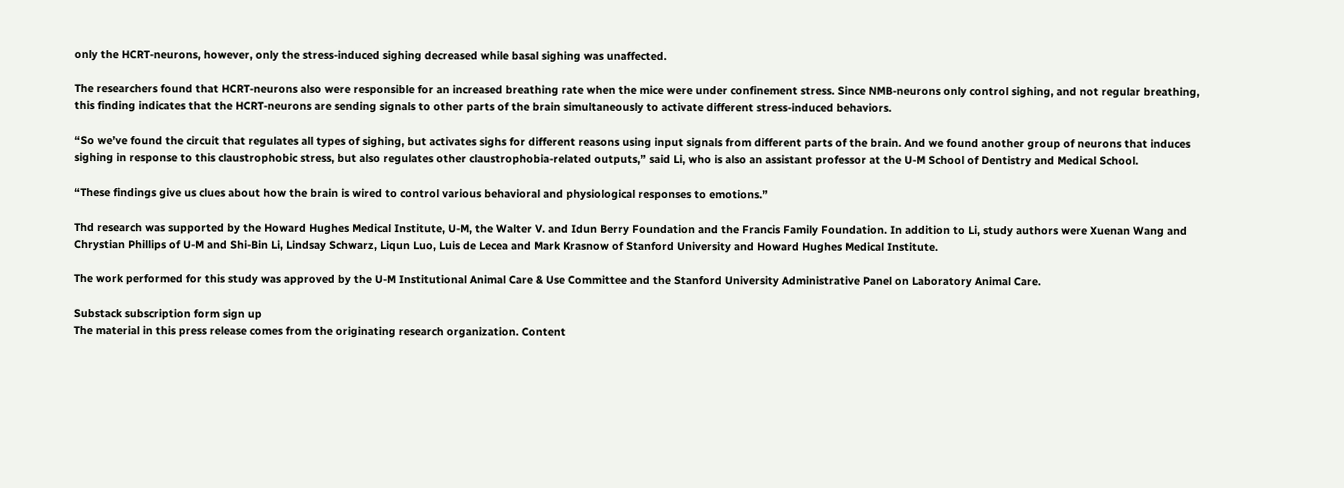only the HCRT-neurons, however, only the stress-induced sighing decreased while basal sighing was unaffected.

The researchers found that HCRT-neurons also were responsible for an increased breathing rate when the mice were under confinement stress. Since NMB-neurons only control sighing, and not regular breathing, this finding indicates that the HCRT-neurons are sending signals to other parts of the brain simultaneously to activate different stress-induced behaviors.

“So we’ve found the circuit that regulates all types of sighing, but activates sighs for different reasons using input signals from different parts of the brain. And we found another group of neurons that induces sighing in response to this claustrophobic stress, but also regulates other claustrophobia-related outputs,” said Li, who is also an assistant professor at the U-M School of Dentistry and Medical School.

“These findings give us clues about how the brain is wired to control various behavioral and physiological responses to emotions.”

Thd research was supported by the Howard Hughes Medical Institute, U-M, the Walter V. and Idun Berry Foundation and the Francis Family Foundation. In addition to Li, study authors were Xuenan Wang and Chrystian Phillips of U-M and Shi-Bin Li, Lindsay Schwarz, Liqun Luo, Luis de Lecea and Mark Krasnow of Stanford University and Howard Hughes Medical Institute.

The work performed for this study was approved by the U-M Institutional Animal Care & Use Committee and the Stanford University Administrative Panel on Laboratory Animal Care.

Substack subscription form sign up
The material in this press release comes from the originating research organization. Content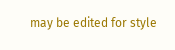may be edited for style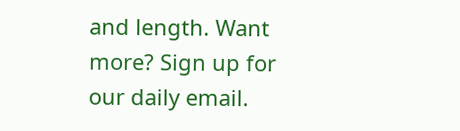and length. Want more? Sign up for our daily email.